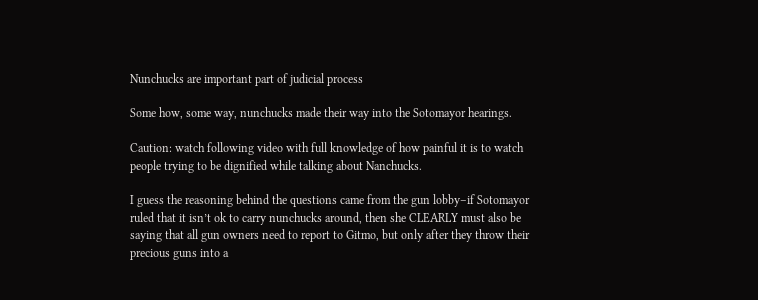Nunchucks are important part of judicial process

Some how, some way, nunchucks made their way into the Sotomayor hearings.

Caution: watch following video with full knowledge of how painful it is to watch people trying to be dignified while talking about Nanchucks.

I guess the reasoning behind the questions came from the gun lobby–if Sotomayor ruled that it isn’t ok to carry nunchucks around, then she CLEARLY must also be saying that all gun owners need to report to Gitmo, but only after they throw their precious guns into a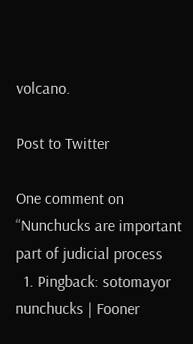volcano.

Post to Twitter

One comment on “Nunchucks are important part of judicial process
  1. Pingback: sotomayor nunchucks | Fooner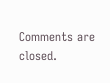Comments are closed.